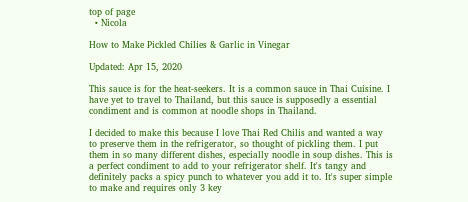top of page
  • Nicola

How to Make Pickled Chilies & Garlic in Vinegar

Updated: Apr 15, 2020

This sauce is for the heat-seekers. It is a common sauce in Thai Cuisine. I have yet to travel to Thailand, but this sauce is supposedly a essential condiment and is common at noodle shops in Thailand.

I decided to make this because I love Thai Red Chilis and wanted a way to preserve them in the refrigerator, so thought of pickling them. I put them in so many different dishes, especially noodle in soup dishes. This is a perfect condiment to add to your refrigerator shelf. It's tangy and definitely packs a spicy punch to whatever you add it to. It's super simple to make and requires only 3 key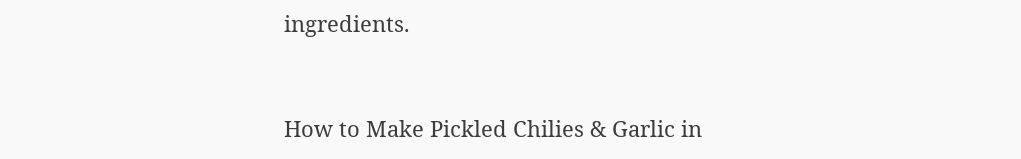ingredients.


How to Make Pickled Chilies & Garlic in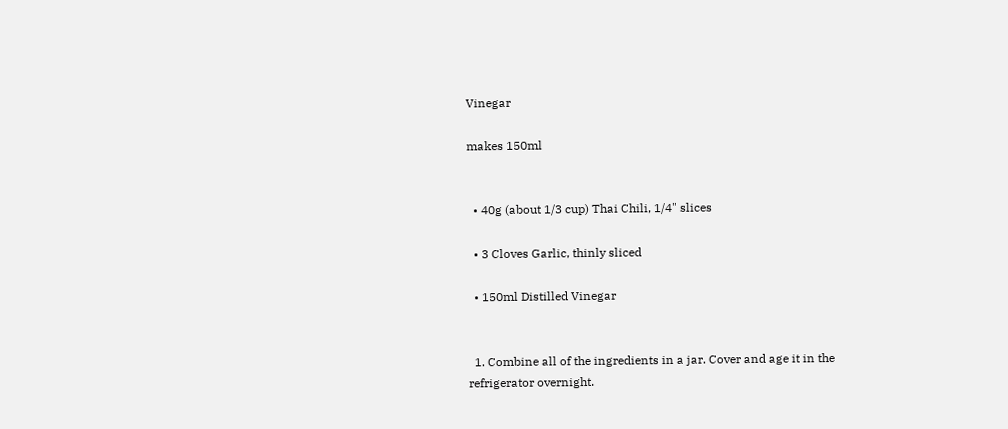Vinegar

makes 150ml


  • 40g (about 1/3 cup) Thai Chili, 1/4" slices

  • 3 Cloves Garlic, thinly sliced

  • 150ml Distilled Vinegar


  1. Combine all of the ingredients in a jar. Cover and age it in the refrigerator overnight.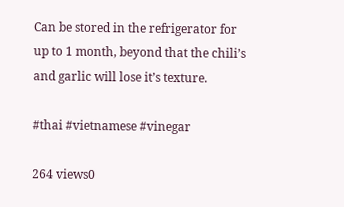Can be stored in the refrigerator for up to 1 month, beyond that the chili’s and garlic will lose it’s texture.

#thai #vietnamese #vinegar

264 views0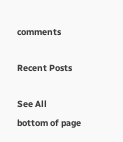comments

Recent Posts

See All
bottom of page